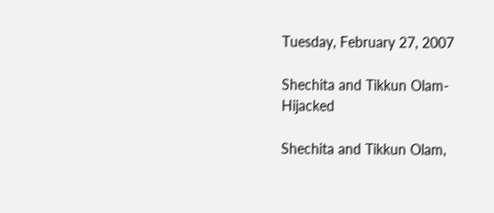Tuesday, February 27, 2007

Shechita and Tikkun Olam-Hijacked

Shechita and Tikkun Olam,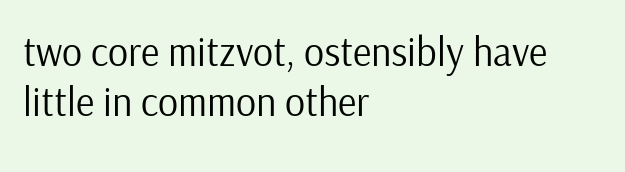two core mitzvot, ostensibly have little in common other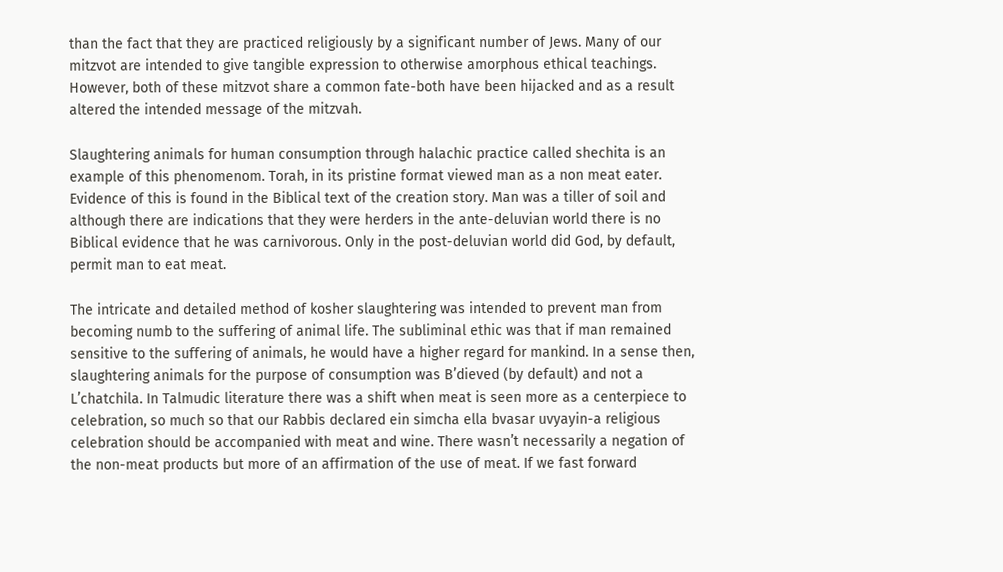than the fact that they are practiced religiously by a significant number of Jews. Many of our mitzvot are intended to give tangible expression to otherwise amorphous ethical teachings. However, both of these mitzvot share a common fate-both have been hijacked and as a result altered the intended message of the mitzvah.

Slaughtering animals for human consumption through halachic practice called shechita is an example of this phenomenom. Torah, in its pristine format viewed man as a non meat eater. Evidence of this is found in the Biblical text of the creation story. Man was a tiller of soil and although there are indications that they were herders in the ante-deluvian world there is no Biblical evidence that he was carnivorous. Only in the post-deluvian world did God, by default, permit man to eat meat.

The intricate and detailed method of kosher slaughtering was intended to prevent man from becoming numb to the suffering of animal life. The subliminal ethic was that if man remained sensitive to the suffering of animals, he would have a higher regard for mankind. In a sense then, slaughtering animals for the purpose of consumption was B’dieved (by default) and not a L’chatchila. In Talmudic literature there was a shift when meat is seen more as a centerpiece to celebration, so much so that our Rabbis declared ein simcha ella bvasar uvyayin-a religious celebration should be accompanied with meat and wine. There wasn’t necessarily a negation of the non-meat products but more of an affirmation of the use of meat. If we fast forward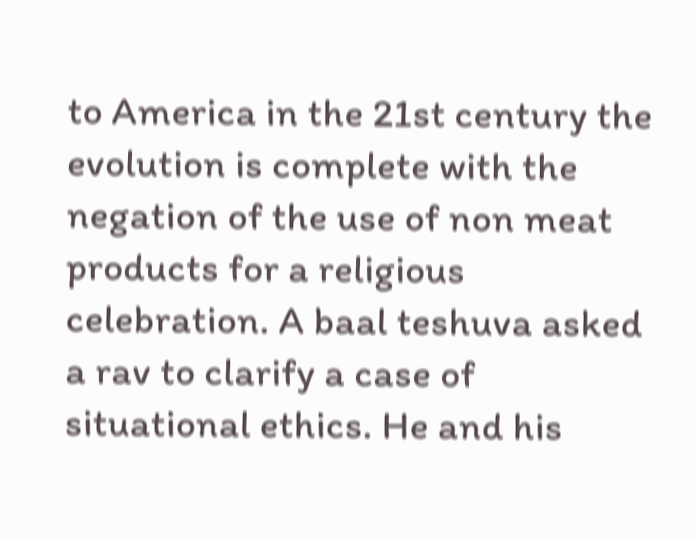to America in the 21st century the evolution is complete with the negation of the use of non meat products for a religious celebration. A baal teshuva asked a rav to clarify a case of situational ethics. He and his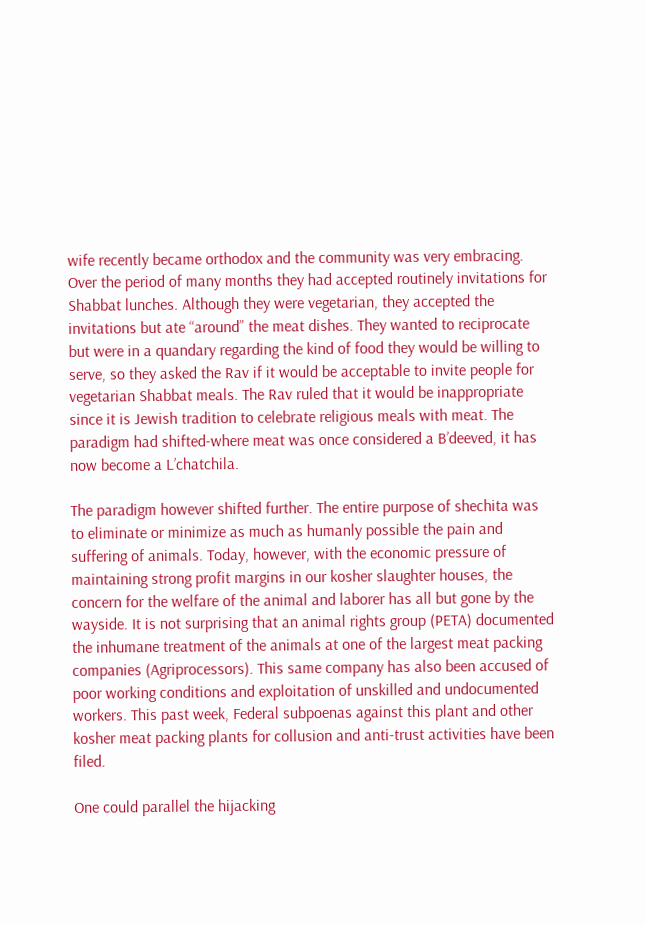wife recently became orthodox and the community was very embracing. Over the period of many months they had accepted routinely invitations for Shabbat lunches. Although they were vegetarian, they accepted the invitations but ate “around” the meat dishes. They wanted to reciprocate but were in a quandary regarding the kind of food they would be willing to serve, so they asked the Rav if it would be acceptable to invite people for vegetarian Shabbat meals. The Rav ruled that it would be inappropriate since it is Jewish tradition to celebrate religious meals with meat. The paradigm had shifted-where meat was once considered a B’deeved, it has now become a L’chatchila.

The paradigm however shifted further. The entire purpose of shechita was to eliminate or minimize as much as humanly possible the pain and suffering of animals. Today, however, with the economic pressure of maintaining strong profit margins in our kosher slaughter houses, the concern for the welfare of the animal and laborer has all but gone by the wayside. It is not surprising that an animal rights group (PETA) documented the inhumane treatment of the animals at one of the largest meat packing companies (Agriprocessors). This same company has also been accused of poor working conditions and exploitation of unskilled and undocumented workers. This past week, Federal subpoenas against this plant and other kosher meat packing plants for collusion and anti-trust activities have been filed.

One could parallel the hijacking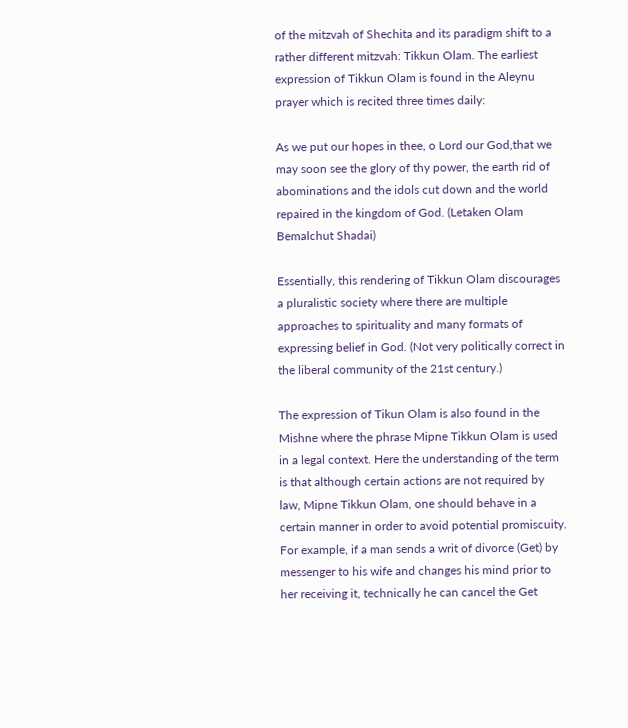of the mitzvah of Shechita and its paradigm shift to a rather different mitzvah: Tikkun Olam. The earliest expression of Tikkun Olam is found in the Aleynu prayer which is recited three times daily:

As we put our hopes in thee, o Lord our God,that we may soon see the glory of thy power, the earth rid of abominations and the idols cut down and the world repaired in the kingdom of God. (Letaken Olam Bemalchut Shadai)

Essentially, this rendering of Tikkun Olam discourages a pluralistic society where there are multiple approaches to spirituality and many formats of expressing belief in God. (Not very politically correct in the liberal community of the 21st century.)

The expression of Tikun Olam is also found in the Mishne where the phrase Mipne Tikkun Olam is used in a legal context. Here the understanding of the term is that although certain actions are not required by law, Mipne Tikkun Olam, one should behave in a certain manner in order to avoid potential promiscuity. For example, if a man sends a writ of divorce (Get) by messenger to his wife and changes his mind prior to her receiving it, technically he can cancel the Get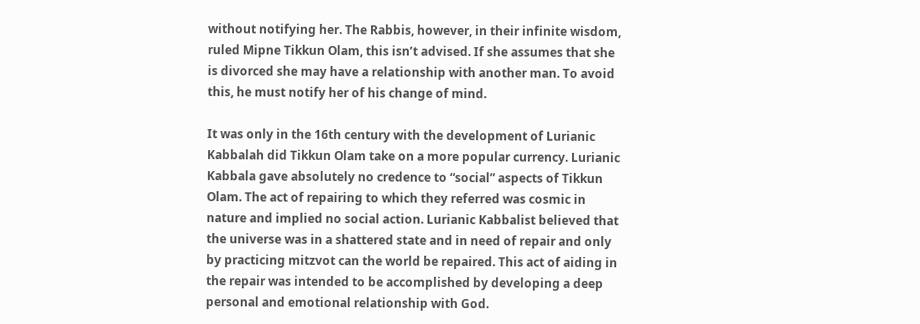without notifying her. The Rabbis, however, in their infinite wisdom, ruled Mipne Tikkun Olam, this isn’t advised. If she assumes that she is divorced she may have a relationship with another man. To avoid this, he must notify her of his change of mind.

It was only in the 16th century with the development of Lurianic Kabbalah did Tikkun Olam take on a more popular currency. Lurianic Kabbala gave absolutely no credence to “social” aspects of Tikkun Olam. The act of repairing to which they referred was cosmic in nature and implied no social action. Lurianic Kabbalist believed that the universe was in a shattered state and in need of repair and only by practicing mitzvot can the world be repaired. This act of aiding in the repair was intended to be accomplished by developing a deep personal and emotional relationship with God.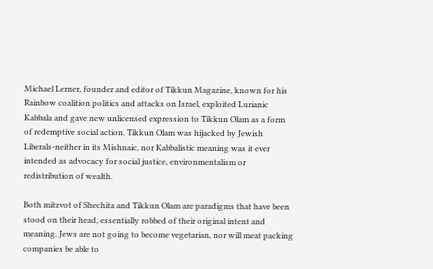Michael Lerner, founder and editor of Tikkun Magazine, known for his Rainbow coalition politics and attacks on Israel, exploited Lurianic Kabbala and gave new unlicensed expression to Tikkun Olam as a form of redemptive social action. Tikkun Olam was hijacked by Jewish Liberals-neither in its Mishnaic, nor Kabbalistic meaning was it ever intended as advocacy for social justice, environmentalism or redistribution of wealth.

Both mitzvot of Shechita and Tikkun Olam are paradigms that have been stood on their head, essentially robbed of their original intent and meaning. Jews are not going to become vegetarian, nor will meat packing companies be able to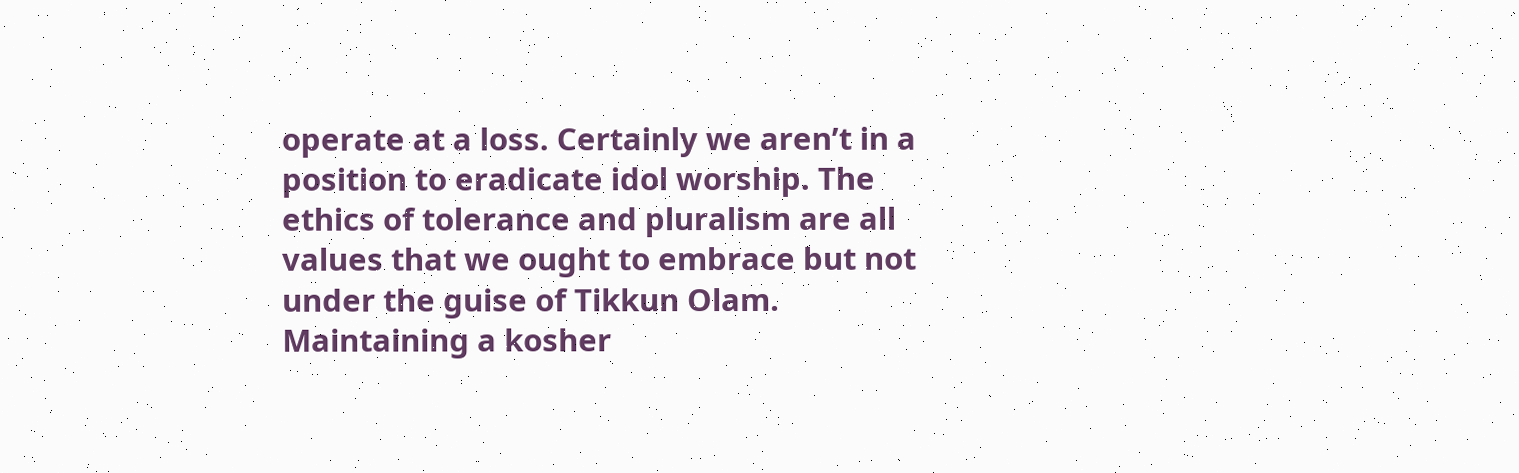operate at a loss. Certainly we aren’t in a position to eradicate idol worship. The ethics of tolerance and pluralism are all values that we ought to embrace but not under the guise of Tikkun Olam. Maintaining a kosher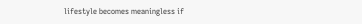lifestyle becomes meaningless if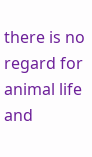there is no regard for animal life and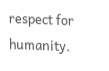respect for humanity.